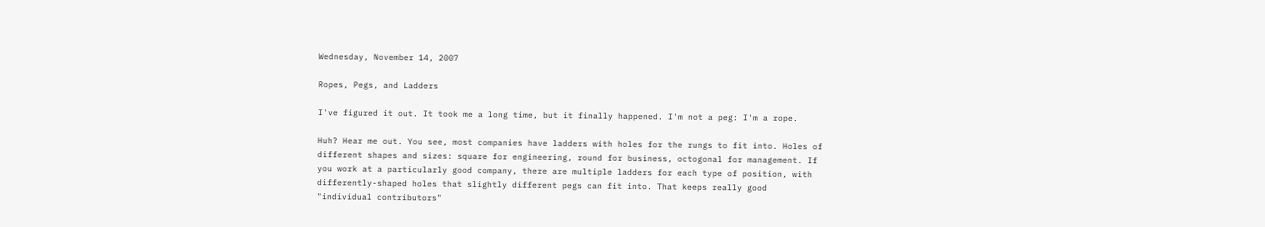Wednesday, November 14, 2007

Ropes, Pegs, and Ladders

I've figured it out. It took me a long time, but it finally happened. I'm not a peg: I'm a rope.

Huh? Hear me out. You see, most companies have ladders with holes for the rungs to fit into. Holes of different shapes and sizes: square for engineering, round for business, octogonal for management. If you work at a particularly good company, there are multiple ladders for each type of position, with differently-shaped holes that slightly different pegs can fit into. That keeps really good "individual contributors"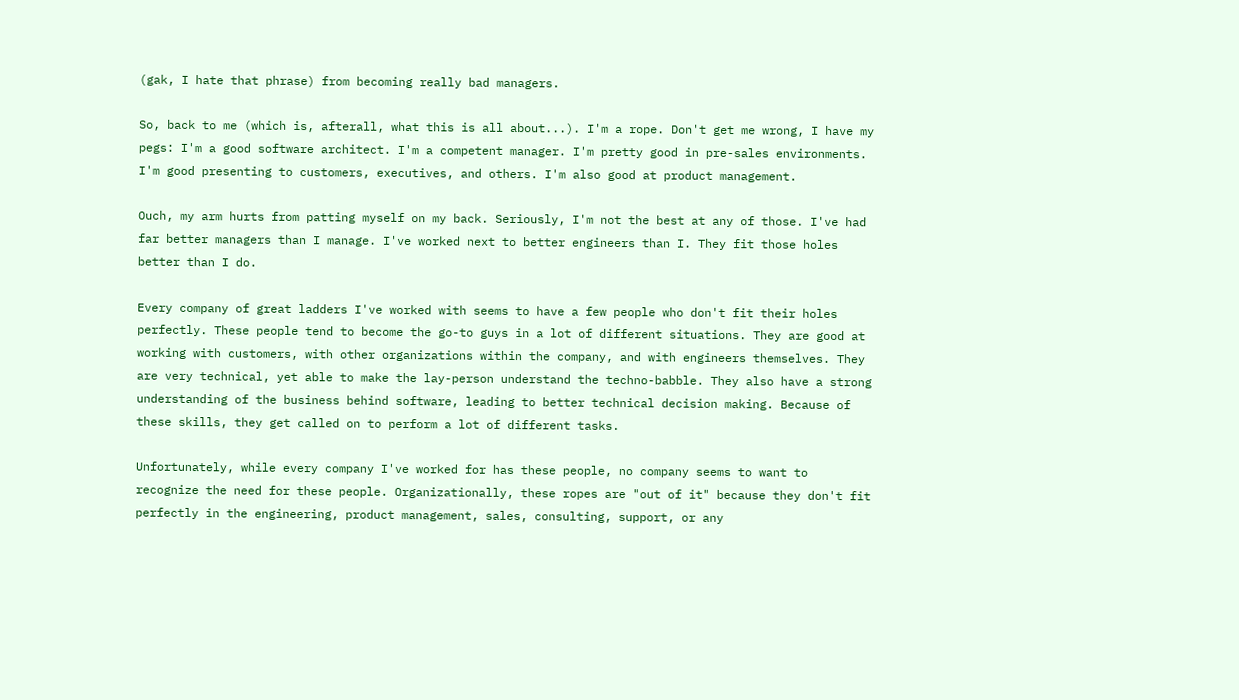(gak, I hate that phrase) from becoming really bad managers.

So, back to me (which is, afterall, what this is all about...). I'm a rope. Don't get me wrong, I have my pegs: I'm a good software architect. I'm a competent manager. I'm pretty good in pre-sales environments. I'm good presenting to customers, executives, and others. I'm also good at product management.

Ouch, my arm hurts from patting myself on my back. Seriously, I'm not the best at any of those. I've had far better managers than I manage. I've worked next to better engineers than I. They fit those holes better than I do.

Every company of great ladders I've worked with seems to have a few people who don't fit their holes perfectly. These people tend to become the go-to guys in a lot of different situations. They are good at working with customers, with other organizations within the company, and with engineers themselves. They are very technical, yet able to make the lay-person understand the techno-babble. They also have a strong understanding of the business behind software, leading to better technical decision making. Because of these skills, they get called on to perform a lot of different tasks.

Unfortunately, while every company I've worked for has these people, no company seems to want to recognize the need for these people. Organizationally, these ropes are "out of it" because they don't fit perfectly in the engineering, product management, sales, consulting, support, or any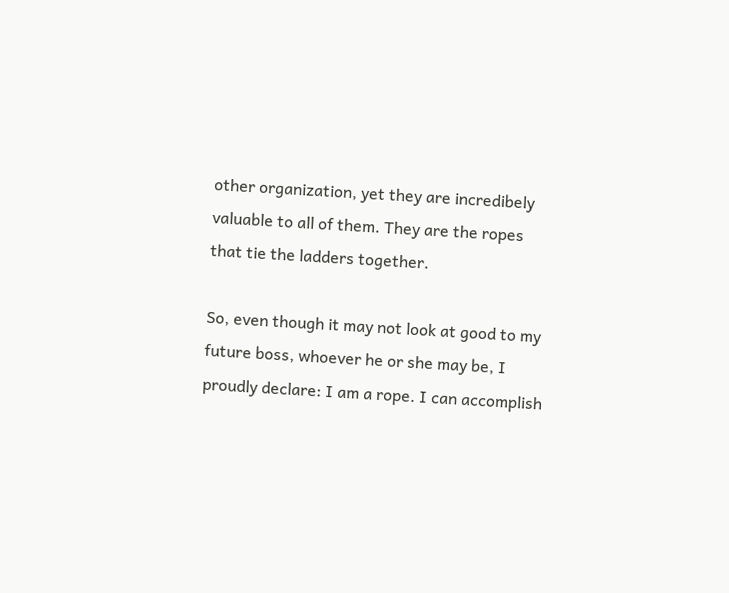other organization, yet they are incredibely valuable to all of them. They are the ropes that tie the ladders together.

So, even though it may not look at good to my future boss, whoever he or she may be, I proudly declare: I am a rope. I can accomplish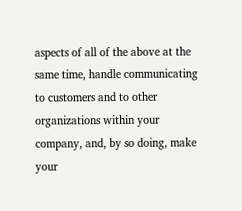aspects of all of the above at the same time, handle communicating to customers and to other organizations within your company, and, by so doing, make your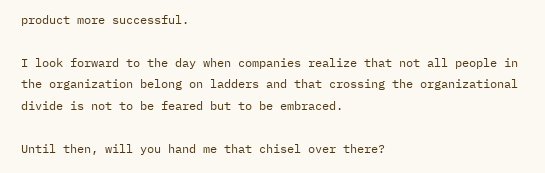product more successful.

I look forward to the day when companies realize that not all people in the organization belong on ladders and that crossing the organizational divide is not to be feared but to be embraced.

Until then, will you hand me that chisel over there?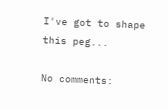I've got to shape this peg...

No comments: